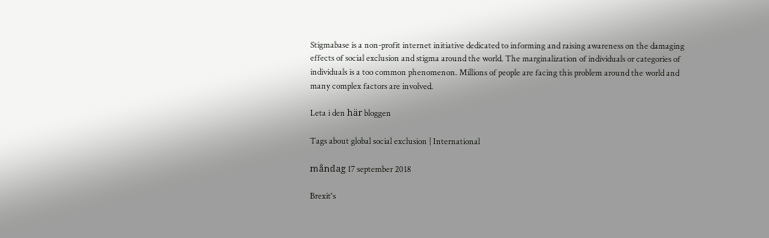Stigmabase is a non-profit internet initiative dedicated to informing and raising awareness on the damaging effects of social exclusion and stigma around the world. The marginalization of individuals or categories of individuals is a too common phenomenon. Millions of people are facing this problem around the world and many complex factors are involved.

Leta i den här bloggen

Tags about global social exclusion | International

måndag 17 september 2018

Brexit's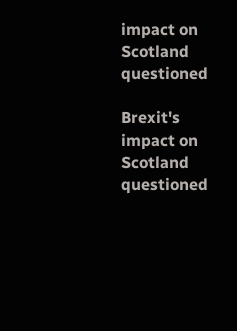impact on Scotland questioned

Brexit's impact on Scotland questioned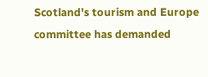Scotland's tourism and Europe committee has demanded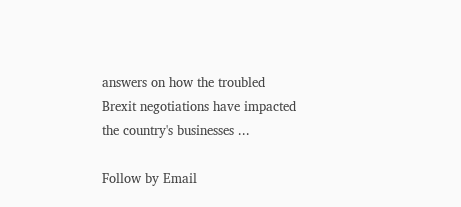answers on how the troubled Brexit negotiations have impacted the country's businesses ...

Follow by Email